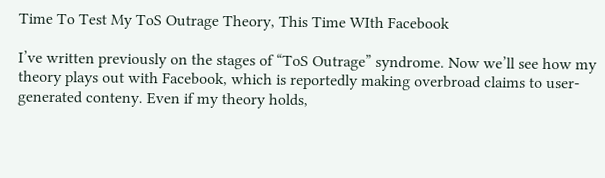Time To Test My ToS Outrage Theory, This Time WIth Facebook

I’ve written previously on the stages of “ToS Outrage” syndrome. Now we’ll see how my theory plays out with Facebook, which is reportedly making overbroad claims to user-generated conteny. Even if my theory holds,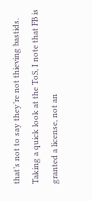that’s not to say they’re not thieving bastids. Taking a quick look at the ToS, I note that FB is granted a license, not an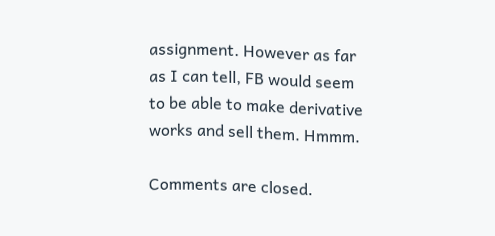assignment. However as far as I can tell, FB would seem to be able to make derivative works and sell them. Hmmm.

Comments are closed.